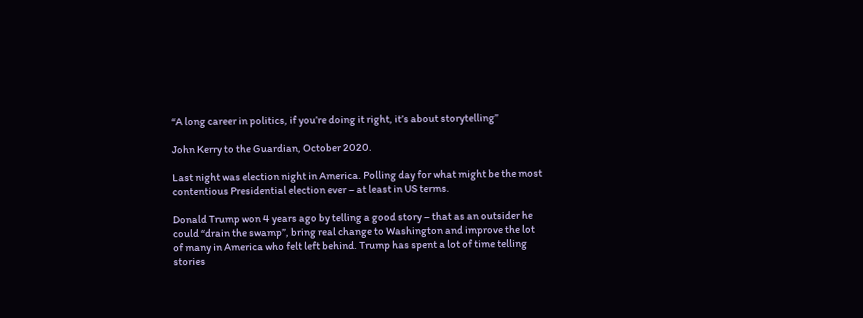“A long career in politics, if you’re doing it right, it’s about storytelling”

John Kerry to the Guardian, October 2020.

Last night was election night in America. Polling day for what might be the most contentious Presidential election ever – at least in US terms.

Donald Trump won 4 years ago by telling a good story – that as an outsider he could “drain the swamp”, bring real change to Washington and improve the lot of many in America who felt left behind. Trump has spent a lot of time telling stories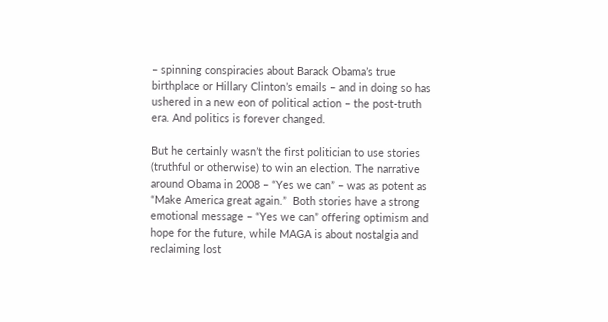– spinning conspiracies about Barack Obama’s true birthplace or Hillary Clinton’s emails – and in doing so has ushered in a new eon of political action – the post-truth era. And politics is forever changed.

But he certainly wasn’t the first politician to use stories (truthful or otherwise) to win an election. The narrative around Obama in 2008 – “Yes we can” – was as potent as “Make America great again.”  Both stories have a strong emotional message – “Yes we can” offering optimism and hope for the future, while MAGA is about nostalgia and reclaiming lost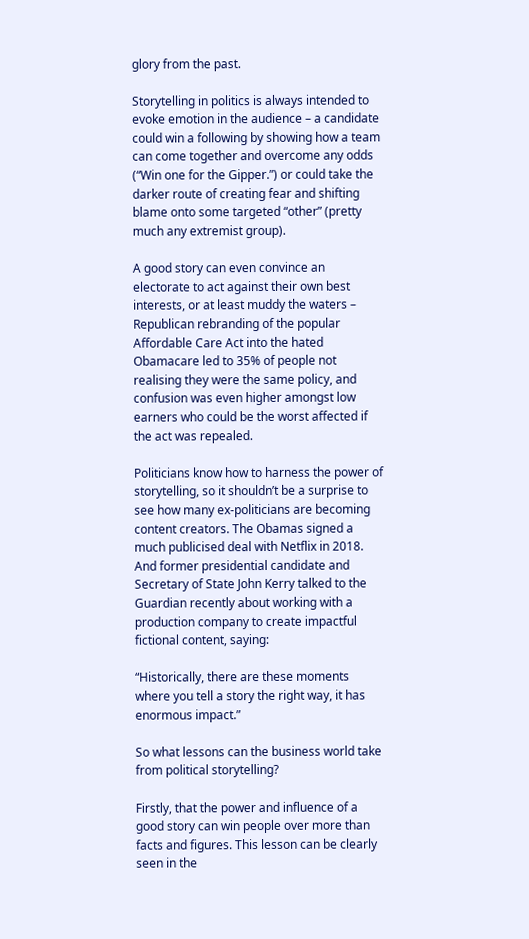glory from the past.

Storytelling in politics is always intended to evoke emotion in the audience – a candidate could win a following by showing how a team can come together and overcome any odds (“Win one for the Gipper.”) or could take the darker route of creating fear and shifting blame onto some targeted “other” (pretty much any extremist group).

A good story can even convince an electorate to act against their own best interests, or at least muddy the waters – Republican rebranding of the popular Affordable Care Act into the hated Obamacare led to 35% of people not realising they were the same policy, and confusion was even higher amongst low earners who could be the worst affected if the act was repealed.

Politicians know how to harness the power of storytelling, so it shouldn’t be a surprise to see how many ex-politicians are becoming content creators. The Obamas signed a much publicised deal with Netflix in 2018. And former presidential candidate and Secretary of State John Kerry talked to the Guardian recently about working with a production company to create impactful fictional content, saying:

“Historically, there are these moments where you tell a story the right way, it has enormous impact.”

So what lessons can the business world take from political storytelling?

Firstly, that the power and influence of a good story can win people over more than facts and figures. This lesson can be clearly seen in the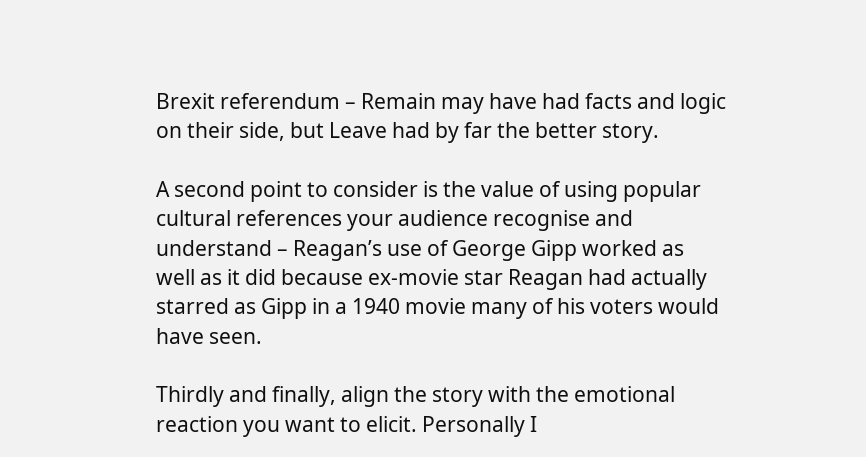Brexit referendum – Remain may have had facts and logic on their side, but Leave had by far the better story.

A second point to consider is the value of using popular cultural references your audience recognise and understand – Reagan’s use of George Gipp worked as well as it did because ex-movie star Reagan had actually starred as Gipp in a 1940 movie many of his voters would have seen.

Thirdly and finally, align the story with the emotional reaction you want to elicit. Personally I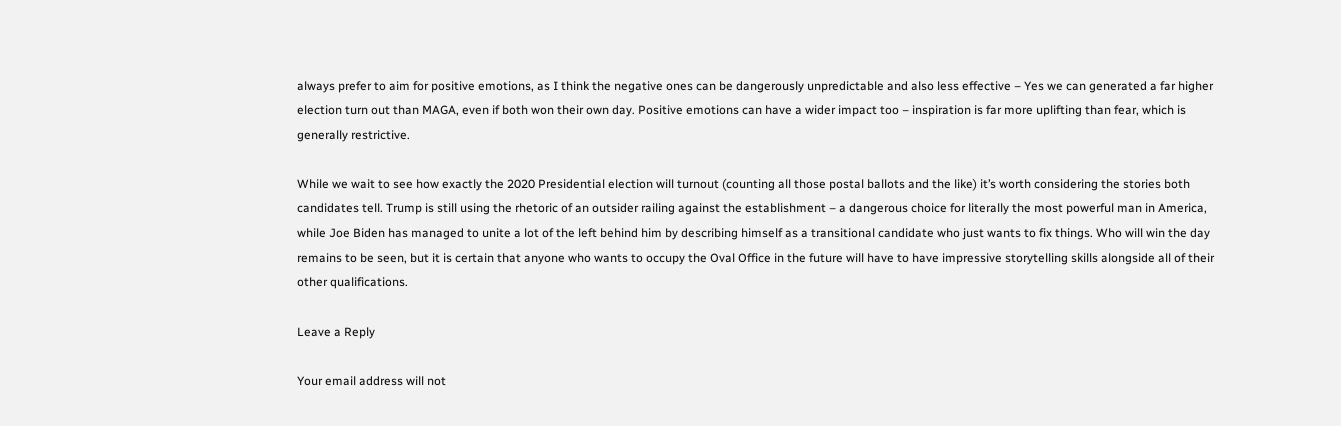always prefer to aim for positive emotions, as I think the negative ones can be dangerously unpredictable and also less effective – Yes we can generated a far higher election turn out than MAGA, even if both won their own day. Positive emotions can have a wider impact too – inspiration is far more uplifting than fear, which is generally restrictive.

While we wait to see how exactly the 2020 Presidential election will turnout (counting all those postal ballots and the like) it’s worth considering the stories both candidates tell. Trump is still using the rhetoric of an outsider railing against the establishment – a dangerous choice for literally the most powerful man in America, while Joe Biden has managed to unite a lot of the left behind him by describing himself as a transitional candidate who just wants to fix things. Who will win the day remains to be seen, but it is certain that anyone who wants to occupy the Oval Office in the future will have to have impressive storytelling skills alongside all of their other qualifications.

Leave a Reply

Your email address will not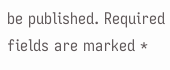be published. Required fields are marked *